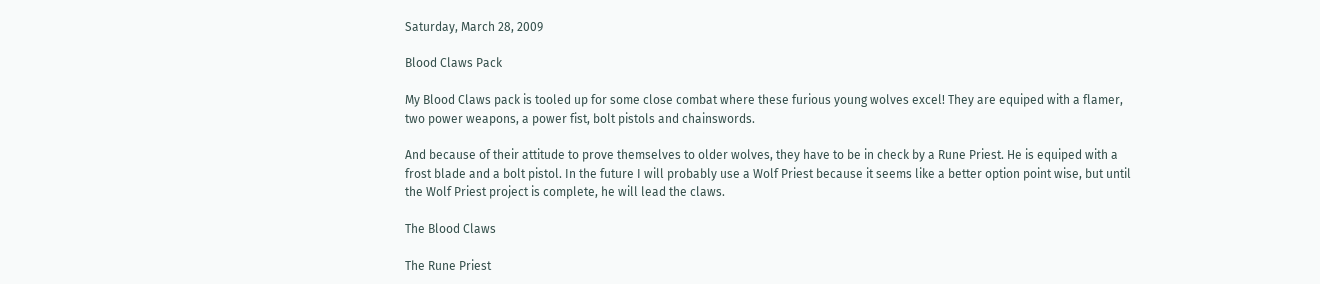Saturday, March 28, 2009

Blood Claws Pack

My Blood Claws pack is tooled up for some close combat where these furious young wolves excel! They are equiped with a flamer, two power weapons, a power fist, bolt pistols and chainswords.

And because of their attitude to prove themselves to older wolves, they have to be in check by a Rune Priest. He is equiped with a frost blade and a bolt pistol. In the future I will probably use a Wolf Priest because it seems like a better option point wise, but until the Wolf Priest project is complete, he will lead the claws.

The Blood Claws

The Rune Priest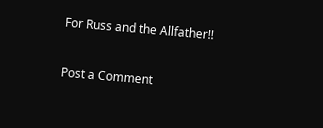For Russ and the Allfather!!


Post a Comment